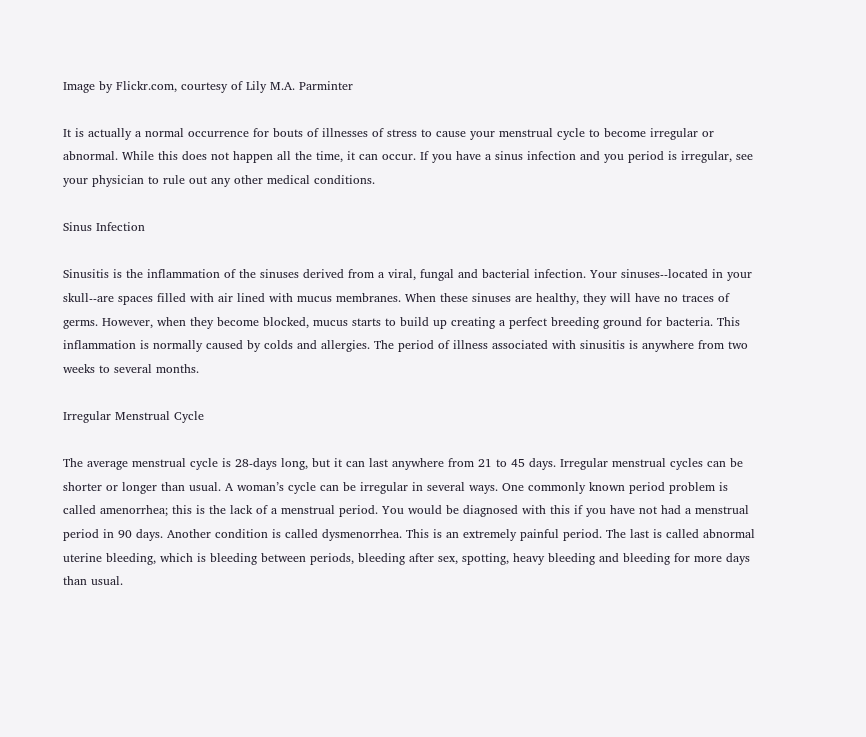Image by Flickr.com, courtesy of Lily M.A. Parminter

It is actually a normal occurrence for bouts of illnesses of stress to cause your menstrual cycle to become irregular or abnormal. While this does not happen all the time, it can occur. If you have a sinus infection and you period is irregular, see your physician to rule out any other medical conditions.

Sinus Infection

Sinusitis is the inflammation of the sinuses derived from a viral, fungal and bacterial infection. Your sinuses--located in your skull--are spaces filled with air lined with mucus membranes. When these sinuses are healthy, they will have no traces of germs. However, when they become blocked, mucus starts to build up creating a perfect breeding ground for bacteria. This inflammation is normally caused by colds and allergies. The period of illness associated with sinusitis is anywhere from two weeks to several months.

Irregular Menstrual Cycle

The average menstrual cycle is 28-days long, but it can last anywhere from 21 to 45 days. Irregular menstrual cycles can be shorter or longer than usual. A woman’s cycle can be irregular in several ways. One commonly known period problem is called amenorrhea; this is the lack of a menstrual period. You would be diagnosed with this if you have not had a menstrual period in 90 days. Another condition is called dysmenorrhea. This is an extremely painful period. The last is called abnormal uterine bleeding, which is bleeding between periods, bleeding after sex, spotting, heavy bleeding and bleeding for more days than usual.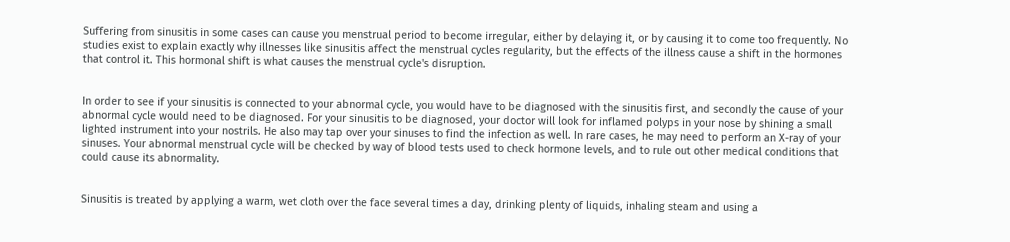Suffering from sinusitis in some cases can cause you menstrual period to become irregular, either by delaying it, or by causing it to come too frequently. No studies exist to explain exactly why illnesses like sinusitis affect the menstrual cycles regularity, but the effects of the illness cause a shift in the hormones that control it. This hormonal shift is what causes the menstrual cycle's disruption.


In order to see if your sinusitis is connected to your abnormal cycle, you would have to be diagnosed with the sinusitis first, and secondly the cause of your abnormal cycle would need to be diagnosed. For your sinusitis to be diagnosed, your doctor will look for inflamed polyps in your nose by shining a small lighted instrument into your nostrils. He also may tap over your sinuses to find the infection as well. In rare cases, he may need to perform an X-ray of your sinuses. Your abnormal menstrual cycle will be checked by way of blood tests used to check hormone levels, and to rule out other medical conditions that could cause its abnormality.


Sinusitis is treated by applying a warm, wet cloth over the face several times a day, drinking plenty of liquids, inhaling steam and using a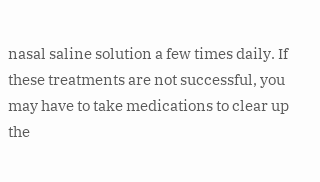nasal saline solution a few times daily. If these treatments are not successful, you may have to take medications to clear up the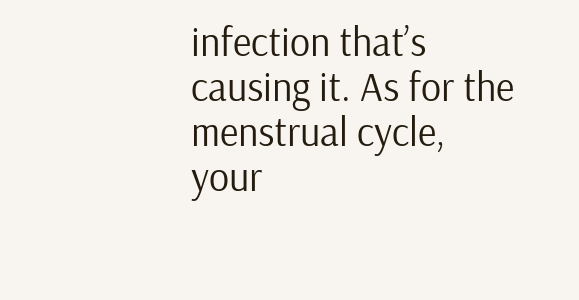infection that’s causing it. As for the menstrual cycle, your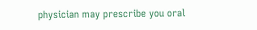physician may prescribe you oral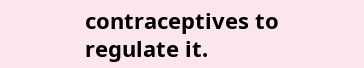contraceptives to regulate it.